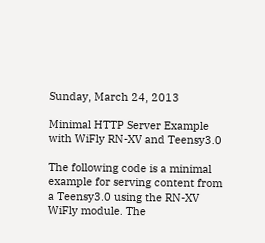Sunday, March 24, 2013

Minimal HTTP Server Example with WiFly RN-XV and Teensy3.0

The following code is a minimal example for serving content from a Teensy3.0 using the RN-XV WiFly module. The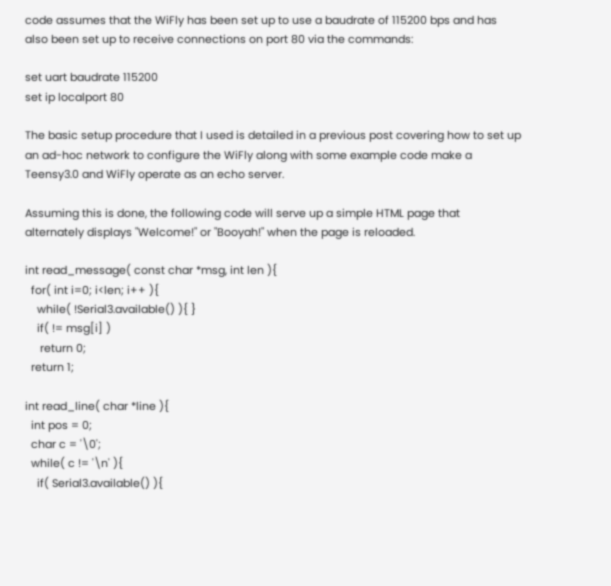code assumes that the WiFly has been set up to use a baudrate of 115200 bps and has also been set up to receive connections on port 80 via the commands:

set uart baudrate 115200
set ip localport 80

The basic setup procedure that I used is detailed in a previous post covering how to set up an ad-hoc network to configure the WiFly along with some example code make a Teensy3.0 and WiFly operate as an echo server.

Assuming this is done, the following code will serve up a simple HTML page that alternately displays "Welcome!" or "Booyah!" when the page is reloaded.

int read_message( const char *msg, int len ){
  for( int i=0; i<len; i++ ){
    while( !Serial3.available() ){ }
    if( != msg[i] )
     return 0;
  return 1;

int read_line( char *line ){
  int pos = 0;
  char c = '\0';
  while( c != '\n' ){
    if( Serial3.available() ){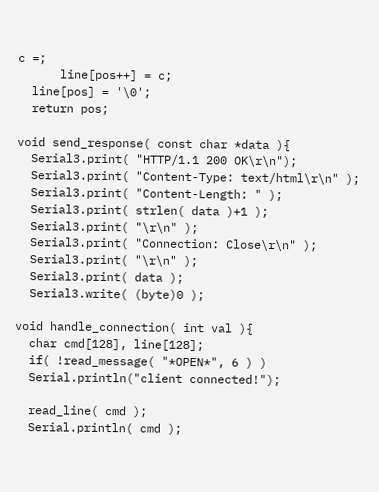c =;
      line[pos++] = c;
  line[pos] = '\0';
  return pos;

void send_response( const char *data ){
  Serial3.print( "HTTP/1.1 200 OK\r\n");
  Serial3.print( "Content-Type: text/html\r\n" );
  Serial3.print( "Content-Length: " );
  Serial3.print( strlen( data )+1 );
  Serial3.print( "\r\n" );
  Serial3.print( "Connection: Close\r\n" );
  Serial3.print( "\r\n" );
  Serial3.print( data );
  Serial3.write( (byte)0 );

void handle_connection( int val ){
  char cmd[128], line[128];
  if( !read_message( "*OPEN*", 6 ) )
  Serial.println("client connected!");

  read_line( cmd );
  Serial.println( cmd );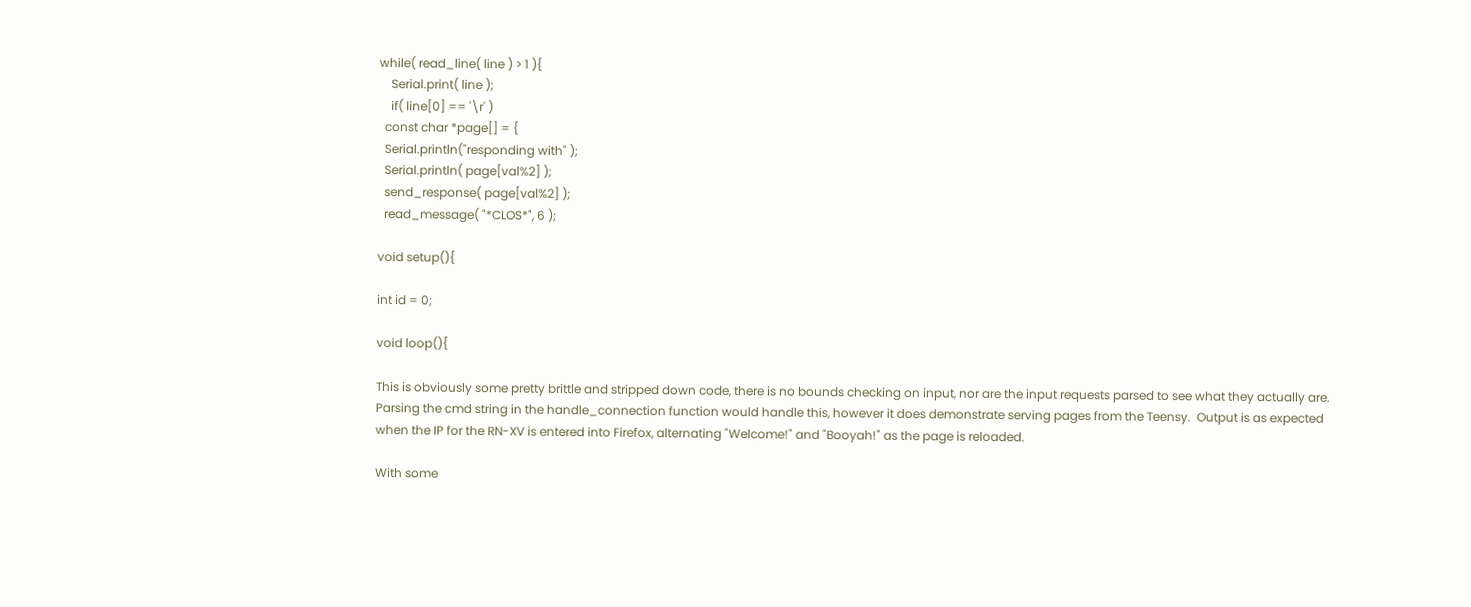while( read_line( line ) > 1 ){
    Serial.print( line );
    if( line[0] == '\r' )
  const char *page[] = {
  Serial.println("responding with" );
  Serial.println( page[val%2] );
  send_response( page[val%2] );
  read_message( "*CLOS*", 6 );

void setup(){

int id = 0;

void loop(){

This is obviously some pretty brittle and stripped down code, there is no bounds checking on input, nor are the input requests parsed to see what they actually are.  Parsing the cmd string in the handle_connection function would handle this, however it does demonstrate serving pages from the Teensy.  Output is as expected when the IP for the RN-XV is entered into Firefox, alternating "Welcome!" and "Booyah!" as the page is reloaded.

With some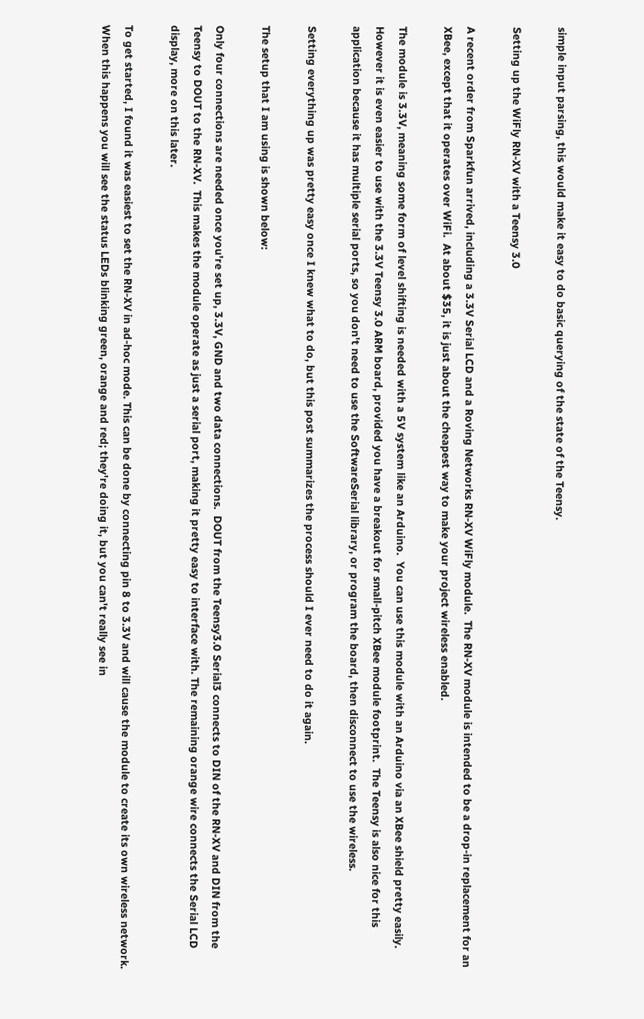simple input parsing, this would make it easy to do basic querying of the state of the Teensy.

Setting up the WiFly RN-XV with a Teensy 3.0

A recent order from Sparkfun arrived, including a 3.3V Serial LCD and a Roving Networks RN-XV WiFly module.  The RN-XV module is intended to be a drop-in replacement for an XBee, except that it operates over WiFi.  At about $35, it is just about the cheapest way to make your project wireless enabled.

The module is 3.3V, meaning some form of level shifting is needed with a 5V system like an Arduino.  You can use this module with an Arduino via an XBee shield pretty easily.  However it is even easier to use with the 3.3V Teensy 3.0 ARM board, provided you have a breakout for small-pitch XBee module footprint.  The Teensy is also nice for this application because it has multiple serial ports, so you don't need to use the SoftwareSerial library, or program the board, then disconnect to use the wireless.

Setting everything up was pretty easy once I knew what to do, but this post summarizes the process should I ever need to do it again.

The setup that I am using is shown below:

Only four connections are needed once you're set up, 3.3V, GND and two data connections.  DOUT from the Teensy3.0 Serial3 connects to DIN of the RN-XV and DIN from the Teensy to DOUT to the RN-XV.  This makes the module operate as just a serial port, making it pretty easy to interface with. The remaining orange wire connects the Serial LCD display, more on this later.

To get started, I found it was easiest to set the RN-XV in ad-hoc mode. This can be done by connecting pin 8 to 3.3V and will cause the module to create its own wireless network.  When this happens you will see the status LEDs blinking green, orange and red; they're doing it, but you can't really see in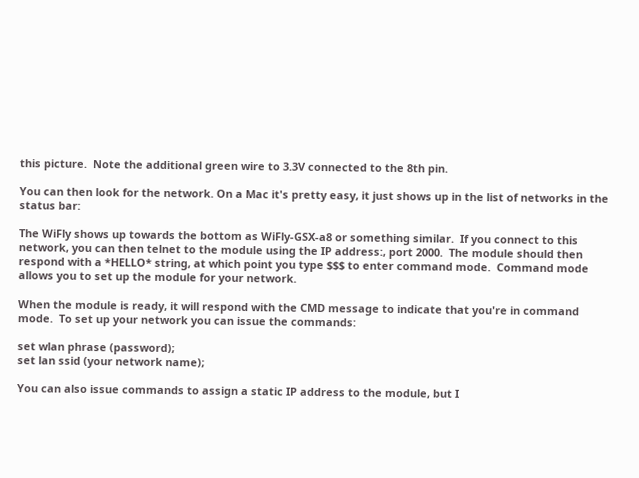this picture.  Note the additional green wire to 3.3V connected to the 8th pin.

You can then look for the network. On a Mac it's pretty easy, it just shows up in the list of networks in the status bar:

The WiFly shows up towards the bottom as WiFly-GSX-a8 or something similar.  If you connect to this network, you can then telnet to the module using the IP address:, port 2000.  The module should then respond with a *HELLO* string, at which point you type $$$ to enter command mode.  Command mode allows you to set up the module for your network.

When the module is ready, it will respond with the CMD message to indicate that you're in command mode.  To set up your network you can issue the commands:

set wlan phrase (password);
set lan ssid (your network name);

You can also issue commands to assign a static IP address to the module, but I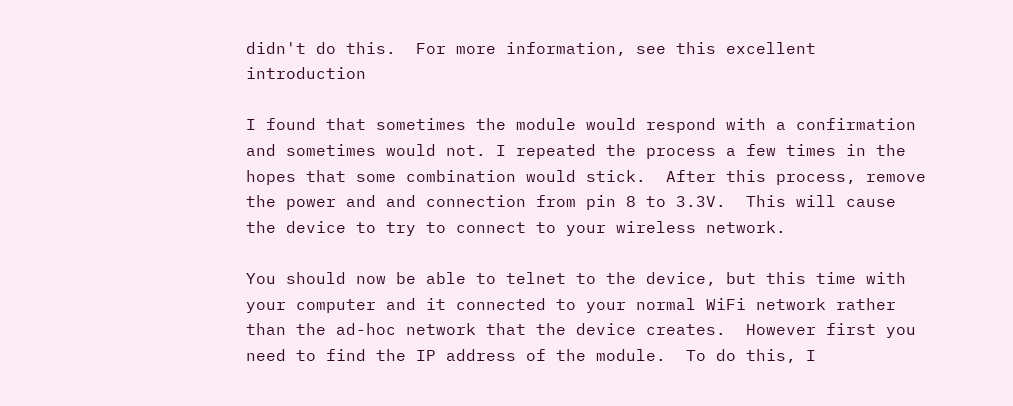didn't do this.  For more information, see this excellent introduction

I found that sometimes the module would respond with a confirmation and sometimes would not. I repeated the process a few times in the hopes that some combination would stick.  After this process, remove the power and and connection from pin 8 to 3.3V.  This will cause the device to try to connect to your wireless network.

You should now be able to telnet to the device, but this time with your computer and it connected to your normal WiFi network rather than the ad-hoc network that the device creates.  However first you need to find the IP address of the module.  To do this, I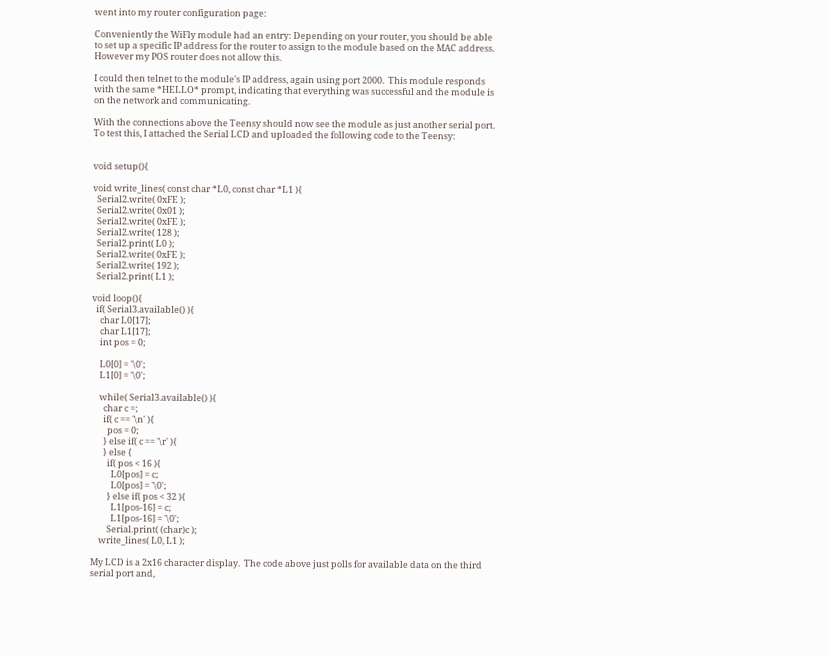went into my router configuration page:

Conveniently the WiFly module had an entry: Depending on your router, you should be able to set up a specific IP address for the router to assign to the module based on the MAC address.  However my POS router does not allow this.

I could then telnet to the module's IP address, again using port 2000.  This module responds with the same *HELLO* prompt, indicating that everything was successful and the module is on the network and communicating.

With the connections above the Teensy should now see the module as just another serial port.  To test this, I attached the Serial LCD and uploaded the following code to the Teensy:


void setup(){

void write_lines( const char *L0, const char *L1 ){
  Serial2.write( 0xFE );
  Serial2.write( 0x01 );
  Serial2.write( 0xFE );
  Serial2.write( 128 );
  Serial2.print( L0 );
  Serial2.write( 0xFE );
  Serial2.write( 192 );
  Serial2.print( L1 );

void loop(){
  if( Serial3.available() ){
    char L0[17];
    char L1[17];
    int pos = 0;

    L0[0] = '\0';
    L1[0] = '\0';

    while( Serial3.available() ){
      char c =;
      if( c == '\n' ){
        pos = 0;
      } else if( c == '\r' ){
      } else {
        if( pos < 16 ){
          L0[pos] = c;
          L0[pos] = '\0';
        } else if( pos < 32 ){
          L1[pos-16] = c;
          L1[pos-16] = '\0';
        Serial.print( (char)c );
    write_lines( L0, L1 );

My LCD is a 2x16 character display.  The code above just polls for available data on the third serial port and,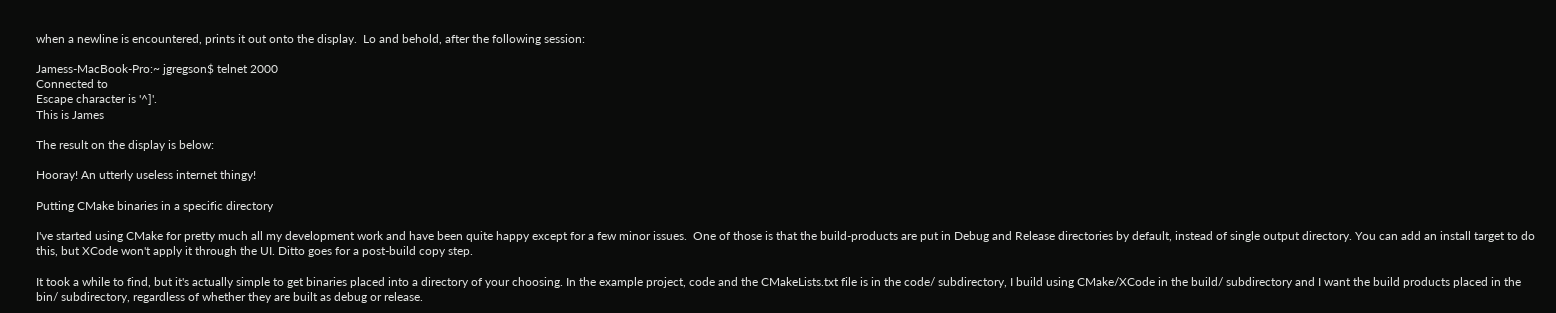when a newline is encountered, prints it out onto the display.  Lo and behold, after the following session:

Jamess-MacBook-Pro:~ jgregson$ telnet 2000
Connected to
Escape character is '^]'.
This is James

The result on the display is below:

Hooray! An utterly useless internet thingy!

Putting CMake binaries in a specific directory

I've started using CMake for pretty much all my development work and have been quite happy except for a few minor issues.  One of those is that the build-products are put in Debug and Release directories by default, instead of single output directory. You can add an install target to do this, but XCode won't apply it through the UI. Ditto goes for a post-build copy step.

It took a while to find, but it's actually simple to get binaries placed into a directory of your choosing. In the example project, code and the CMakeLists.txt file is in the code/ subdirectory, I build using CMake/XCode in the build/ subdirectory and I want the build products placed in the bin/ subdirectory, regardless of whether they are built as debug or release.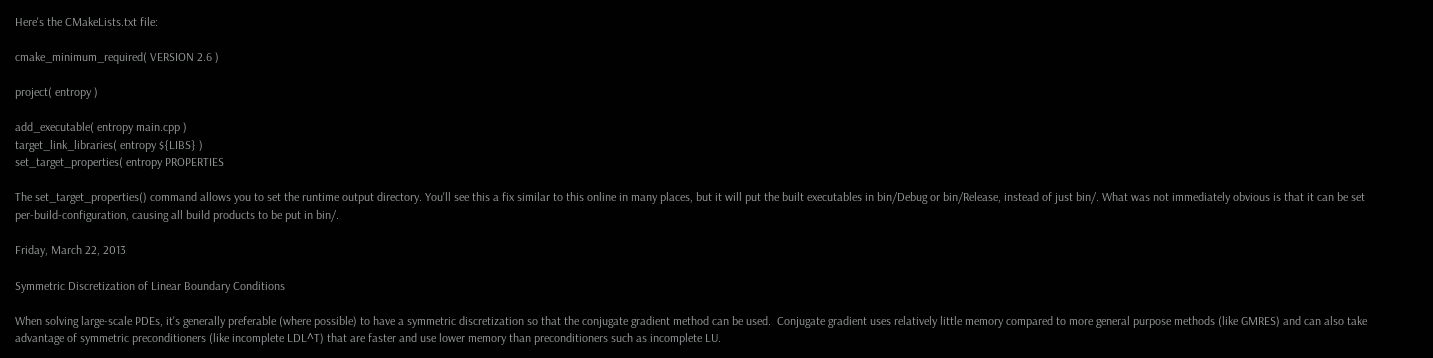Here's the CMakeLists.txt file:

cmake_minimum_required( VERSION 2.6 )

project( entropy )

add_executable( entropy main.cpp )
target_link_libraries( entropy ${LIBS} )
set_target_properties( entropy PROPERTIES

The set_target_properties() command allows you to set the runtime output directory. You'll see this a fix similar to this online in many places, but it will put the built executables in bin/Debug or bin/Release, instead of just bin/. What was not immediately obvious is that it can be set per-build-configuration, causing all build products to be put in bin/.

Friday, March 22, 2013

Symmetric Discretization of Linear Boundary Conditions

When solving large-scale PDEs, it's generally preferable (where possible) to have a symmetric discretization so that the conjugate gradient method can be used.  Conjugate gradient uses relatively little memory compared to more general purpose methods (like GMRES) and can also take advantage of symmetric preconditioners (like incomplete LDL^T) that are faster and use lower memory than preconditioners such as incomplete LU.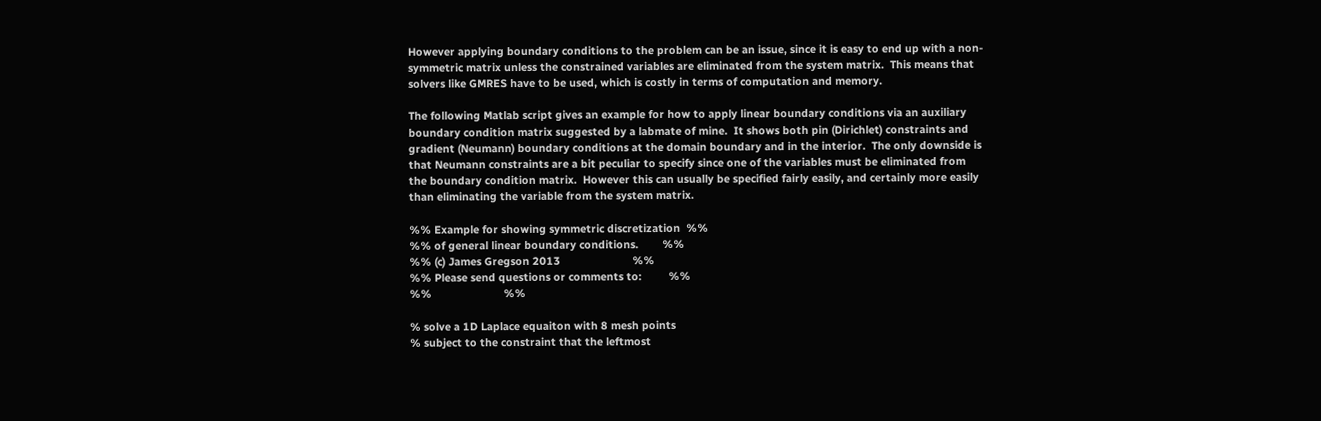However applying boundary conditions to the problem can be an issue, since it is easy to end up with a non-symmetric matrix unless the constrained variables are eliminated from the system matrix.  This means that solvers like GMRES have to be used, which is costly in terms of computation and memory.

The following Matlab script gives an example for how to apply linear boundary conditions via an auxiliary boundary condition matrix suggested by a labmate of mine.  It shows both pin (Dirichlet) constraints and gradient (Neumann) boundary conditions at the domain boundary and in the interior.  The only downside is that Neumann constraints are a bit peculiar to specify since one of the variables must be eliminated from the boundary condition matrix.  However this can usually be specified fairly easily, and certainly more easily than eliminating the variable from the system matrix.

%% Example for showing symmetric discretization  %%
%% of general linear boundary conditions.        %%
%% (c) James Gregson 2013                        %%
%% Please send questions or comments to:         %%
%%                        %%

% solve a 1D Laplace equaiton with 8 mesh points
% subject to the constraint that the leftmost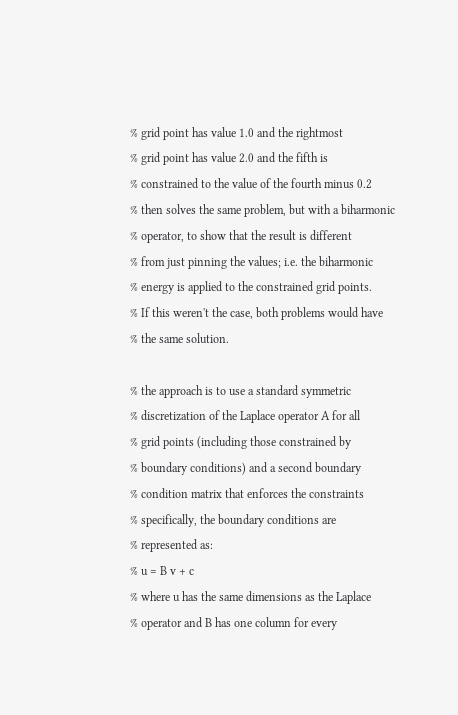% grid point has value 1.0 and the rightmost
% grid point has value 2.0 and the fifth is
% constrained to the value of the fourth minus 0.2
% then solves the same problem, but with a biharmonic
% operator, to show that the result is different
% from just pinning the values; i.e. the biharmonic
% energy is applied to the constrained grid points.
% If this weren't the case, both problems would have
% the same solution.

% the approach is to use a standard symmetric
% discretization of the Laplace operator A for all
% grid points (including those constrained by
% boundary conditions) and a second boundary
% condition matrix that enforces the constraints
% specifically, the boundary conditions are
% represented as:
% u = B v + c
% where u has the same dimensions as the Laplace
% operator and B has one column for every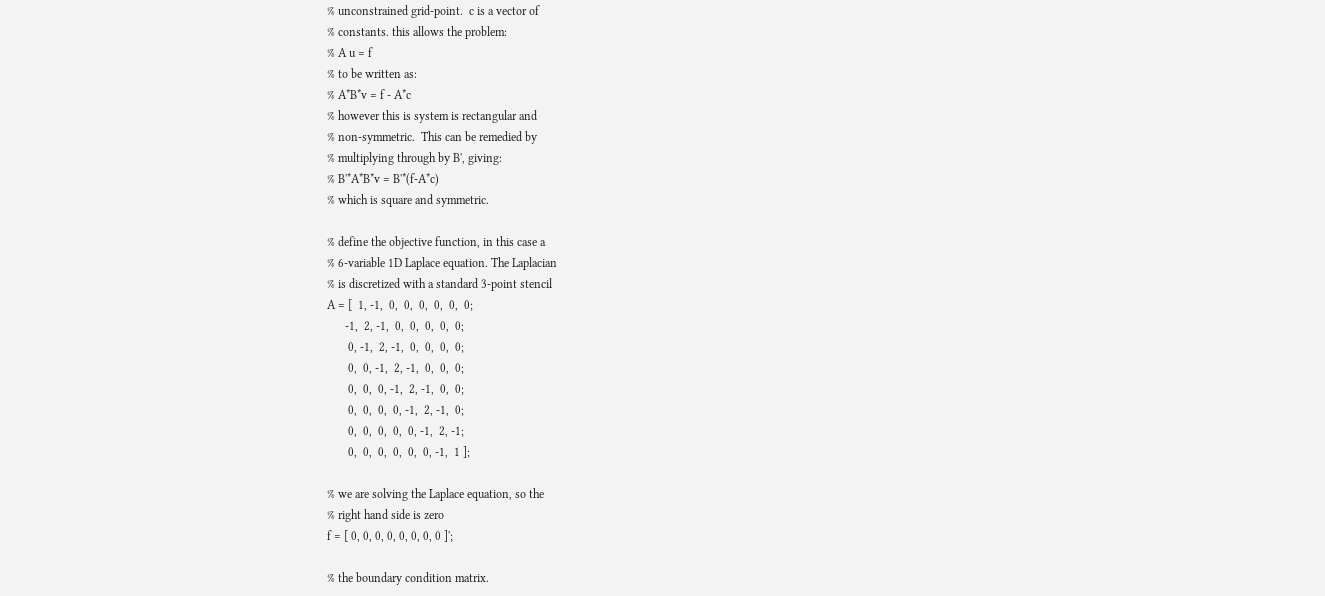% unconstrained grid-point.  c is a vector of
% constants. this allows the problem:
% A u = f
% to be written as:
% A*B*v = f - A*c
% however this is system is rectangular and
% non-symmetric.  This can be remedied by
% multiplying through by B', giving:
% B'*A*B*v = B'*(f-A*c)
% which is square and symmetric.

% define the objective function, in this case a
% 6-variable 1D Laplace equation. The Laplacian
% is discretized with a standard 3-point stencil
A = [  1, -1,  0,  0,  0,  0,  0,  0;
      -1,  2, -1,  0,  0,  0,  0,  0;
       0, -1,  2, -1,  0,  0,  0,  0;
       0,  0, -1,  2, -1,  0,  0,  0;
       0,  0,  0, -1,  2, -1,  0,  0;
       0,  0,  0,  0, -1,  2, -1,  0;
       0,  0,  0,  0,  0, -1,  2, -1;
       0,  0,  0,  0,  0,  0, -1,  1 ];

% we are solving the Laplace equation, so the
% right hand side is zero
f = [ 0, 0, 0, 0, 0, 0, 0, 0 ]';

% the boundary condition matrix.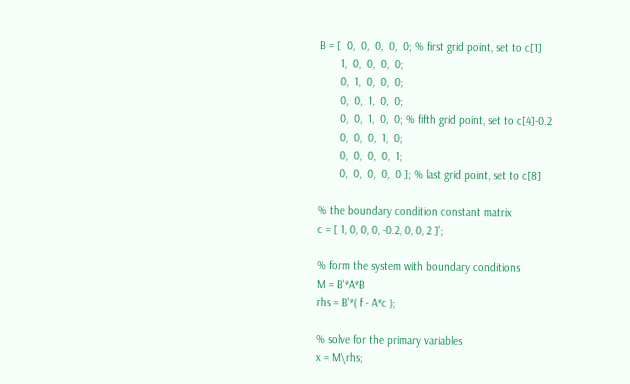B = [  0,  0,  0,  0,  0; % first grid point, set to c[1]
       1,  0,  0,  0,  0;
       0,  1,  0,  0,  0;
       0,  0,  1,  0,  0;
       0,  0,  1,  0,  0; % fifth grid point, set to c[4]-0.2
       0,  0,  0,  1,  0;
       0,  0,  0,  0,  1;
       0,  0,  0,  0,  0 ]; % last grid point, set to c[8]

% the boundary condition constant matrix
c = [ 1, 0, 0, 0, -0.2, 0, 0, 2 ]';

% form the system with boundary conditions
M = B'*A*B
rhs = B'*( f - A*c );

% solve for the primary variables
x = M\rhs;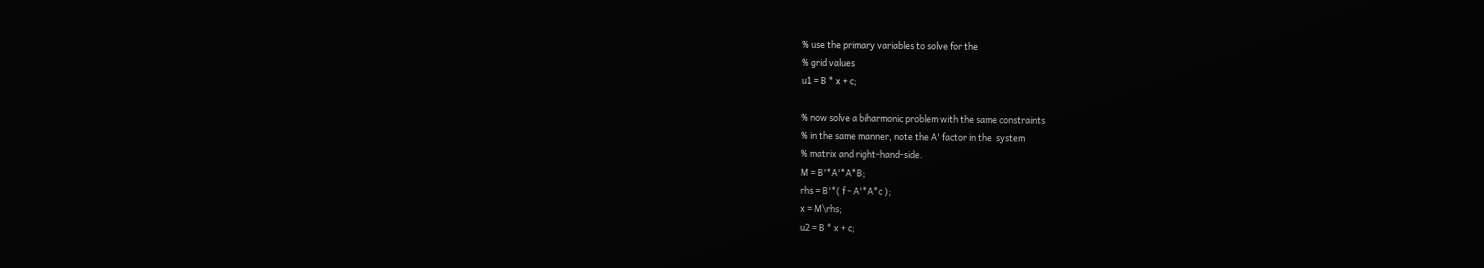% use the primary variables to solve for the
% grid values
u1 = B * x + c;

% now solve a biharmonic problem with the same constraints
% in the same manner, note the A' factor in the  system
% matrix and right-hand-side.
M = B'*A'*A*B;
rhs = B'*( f - A'*A*c );
x = M\rhs;
u2 = B * x + c;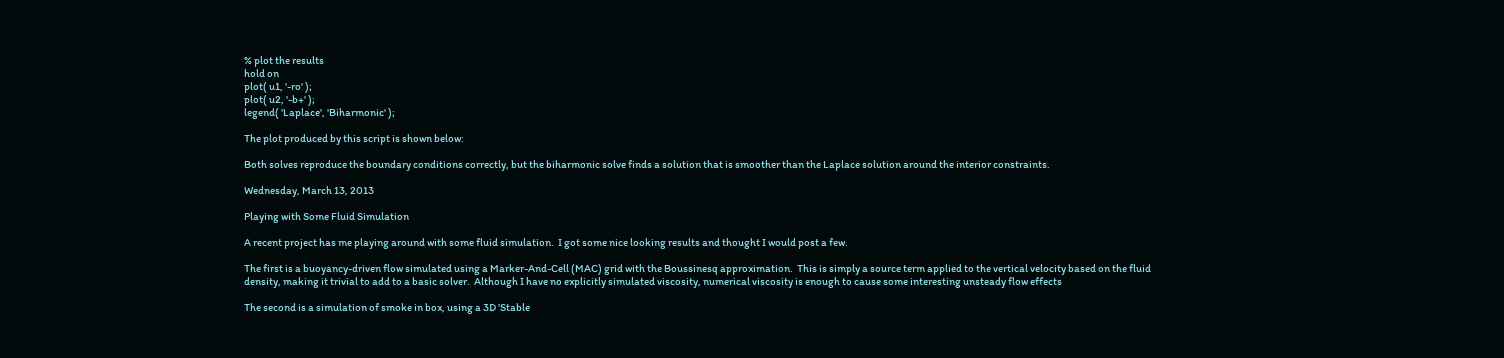% plot the results
hold on
plot( u1, '-ro' );
plot( u2, '-b+' );
legend( 'Laplace', 'Biharmonic' );

The plot produced by this script is shown below:

Both solves reproduce the boundary conditions correctly, but the biharmonic solve finds a solution that is smoother than the Laplace solution around the interior constraints.

Wednesday, March 13, 2013

Playing with Some Fluid Simulation

A recent project has me playing around with some fluid simulation.  I got some nice looking results and thought I would post a few.

The first is a buoyancy-driven flow simulated using a Marker-And-Cell (MAC) grid with the Boussinesq approximation.  This is simply a source term applied to the vertical velocity based on the fluid density, making it trivial to add to a basic solver.  Although I have no explicitly simulated viscosity, numerical viscosity is enough to cause some interesting unsteady flow effects

The second is a simulation of smoke in box, using a 3D 'Stable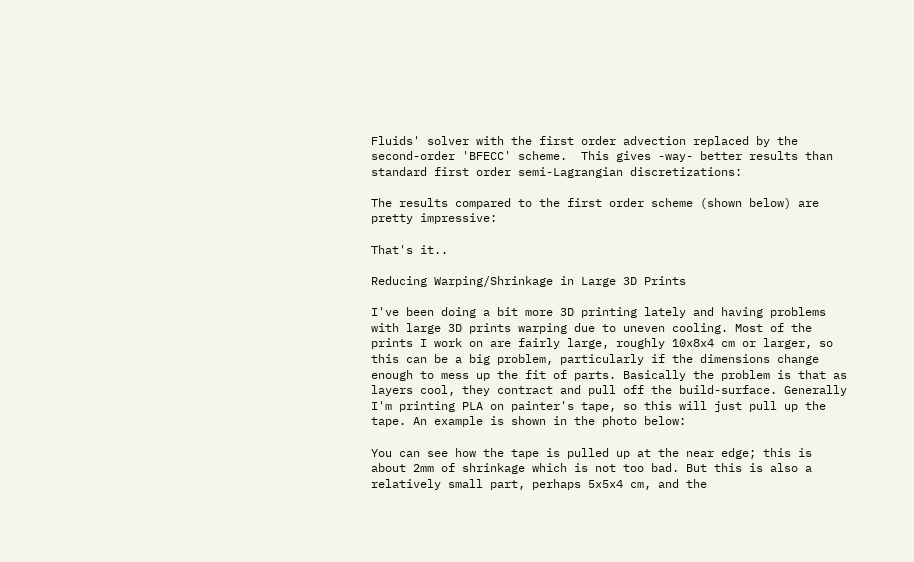Fluids' solver with the first order advection replaced by the second-order 'BFECC' scheme.  This gives -way- better results than standard first order semi-Lagrangian discretizations:

The results compared to the first order scheme (shown below) are pretty impressive:

That's it..

Reducing Warping/Shrinkage in Large 3D Prints

I've been doing a bit more 3D printing lately and having problems with large 3D prints warping due to uneven cooling. Most of the prints I work on are fairly large, roughly 10x8x4 cm or larger, so this can be a big problem, particularly if the dimensions change enough to mess up the fit of parts. Basically the problem is that as layers cool, they contract and pull off the build-surface. Generally I'm printing PLA on painter's tape, so this will just pull up the tape. An example is shown in the photo below:

You can see how the tape is pulled up at the near edge; this is about 2mm of shrinkage which is not too bad. But this is also a relatively small part, perhaps 5x5x4 cm, and the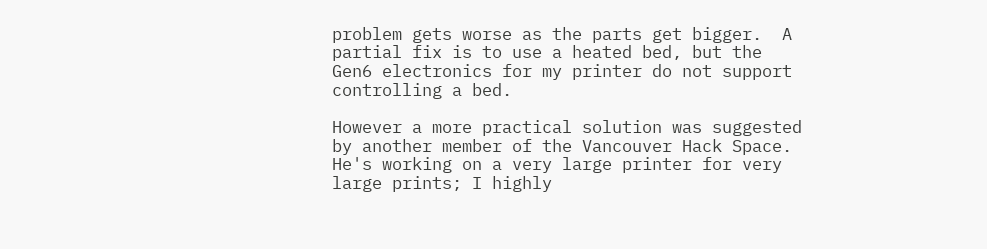problem gets worse as the parts get bigger.  A partial fix is to use a heated bed, but the Gen6 electronics for my printer do not support controlling a bed.

However a more practical solution was suggested by another member of the Vancouver Hack Space.  He's working on a very large printer for very large prints; I highly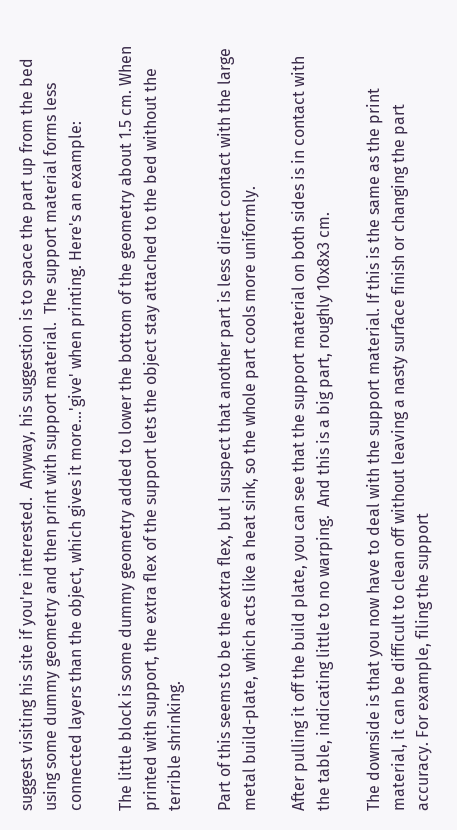suggest visiting his site if you're interested.  Anyway, his suggestion is to space the part up from the bed using some dummy geometry and then print with support material.  The support material forms less connected layers than the object, which gives it more...'give' when printing. Here's an example:

The little block is some dummy geometry added to lower the bottom of the geometry about 1.5 cm. When printed with support, the extra flex of the support lets the object stay attached to the bed without the terrible shrinking.

Part of this seems to be the extra flex, but I suspect that another part is less direct contact with the large metal build-plate, which acts like a heat sink, so the whole part cools more uniformly.

After pulling it off the build plate, you can see that the support material on both sides is in contact with the table, indicating little to no warping.  And this is a big part, roughly 10x8x3 cm.

The downside is that you now have to deal with the support material. If this is the same as the print material, it can be difficult to clean off without leaving a nasty surface finish or changing the part accuracy. For example, filing the support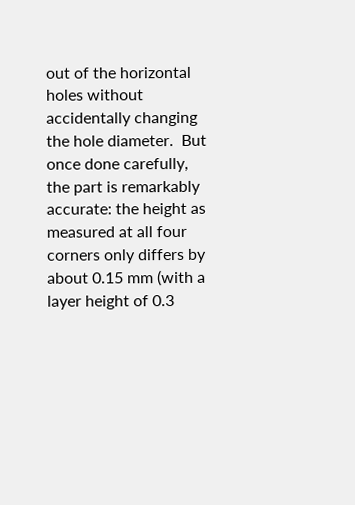out of the horizontal holes without accidentally changing the hole diameter.  But once done carefully, the part is remarkably accurate: the height as measured at all four corners only differs by about 0.15 mm (with a layer height of 0.3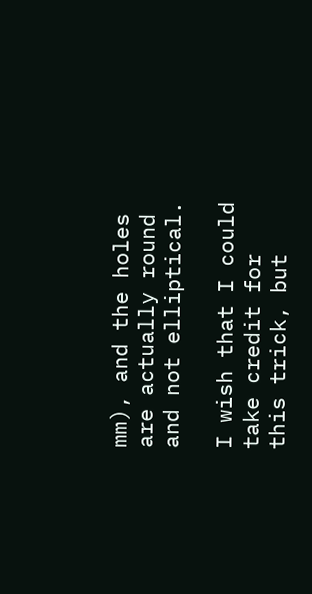mm), and the holes are actually round and not elliptical.

I wish that I could take credit for this trick, but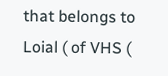that belongs to Loial ( of VHS (